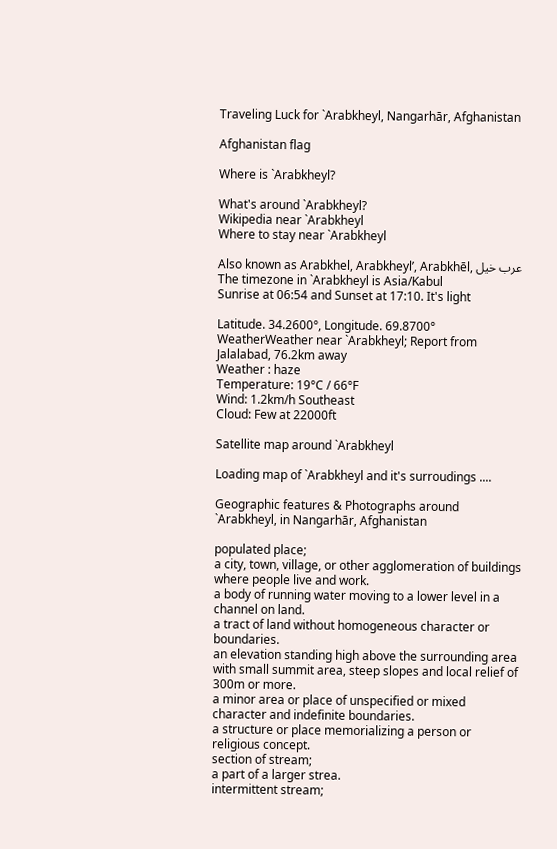Traveling Luck for `Arabkheyl, Nangarhār, Afghanistan

Afghanistan flag

Where is `Arabkheyl?

What's around `Arabkheyl?
Wikipedia near `Arabkheyl
Where to stay near `Arabkheyl

Also known as Arabkhel, Arabkheyl’, Arabkhēl, عرب خيل
The timezone in `Arabkheyl is Asia/Kabul
Sunrise at 06:54 and Sunset at 17:10. It's light

Latitude. 34.2600°, Longitude. 69.8700°
WeatherWeather near `Arabkheyl; Report from Jalalabad, 76.2km away
Weather : haze
Temperature: 19°C / 66°F
Wind: 1.2km/h Southeast
Cloud: Few at 22000ft

Satellite map around `Arabkheyl

Loading map of `Arabkheyl and it's surroudings ....

Geographic features & Photographs around `Arabkheyl, in Nangarhār, Afghanistan

populated place;
a city, town, village, or other agglomeration of buildings where people live and work.
a body of running water moving to a lower level in a channel on land.
a tract of land without homogeneous character or boundaries.
an elevation standing high above the surrounding area with small summit area, steep slopes and local relief of 300m or more.
a minor area or place of unspecified or mixed character and indefinite boundaries.
a structure or place memorializing a person or religious concept.
section of stream;
a part of a larger strea.
intermittent stream;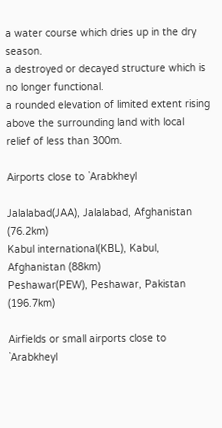a water course which dries up in the dry season.
a destroyed or decayed structure which is no longer functional.
a rounded elevation of limited extent rising above the surrounding land with local relief of less than 300m.

Airports close to `Arabkheyl

Jalalabad(JAA), Jalalabad, Afghanistan (76.2km)
Kabul international(KBL), Kabul, Afghanistan (88km)
Peshawar(PEW), Peshawar, Pakistan (196.7km)

Airfields or small airports close to `Arabkheyl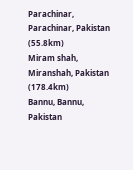Parachinar, Parachinar, Pakistan (55.8km)
Miram shah, Miranshah, Pakistan (178.4km)
Bannu, Bannu, Pakistan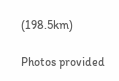(198.5km)

Photos provided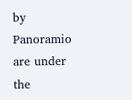by Panoramio are under the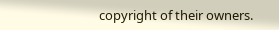copyright of their owners.